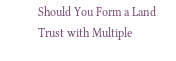Should You Form a Land Trust with Multiple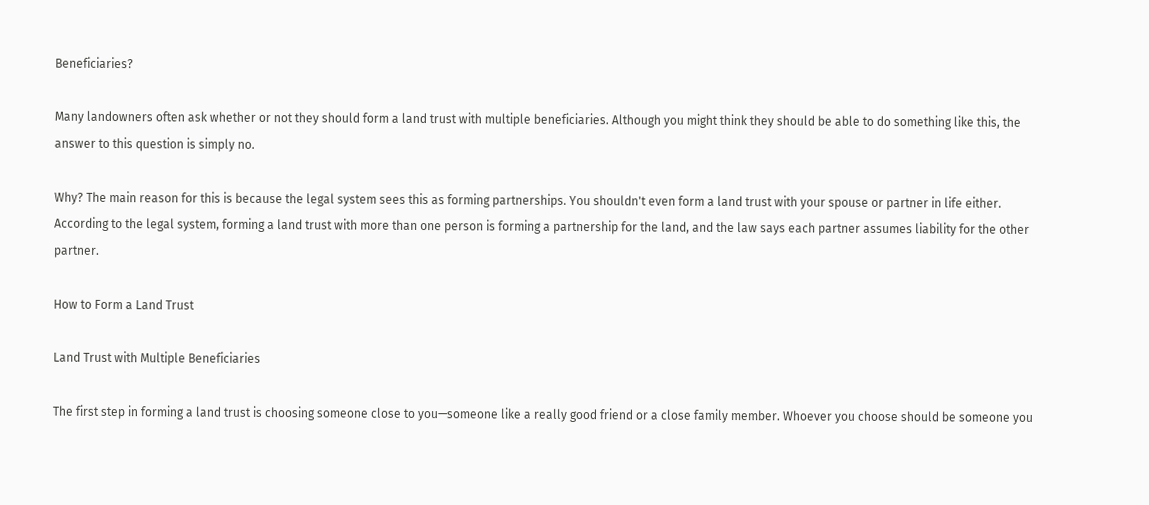Beneficiaries?

Many landowners often ask whether or not they should form a land trust with multiple beneficiaries. Although you might think they should be able to do something like this, the answer to this question is simply no.

Why? The main reason for this is because the legal system sees this as forming partnerships. You shouldn't even form a land trust with your spouse or partner in life either. According to the legal system, forming a land trust with more than one person is forming a partnership for the land, and the law says each partner assumes liability for the other partner.

How to Form a Land Trust

Land Trust with Multiple Beneficiaries

The first step in forming a land trust is choosing someone close to you—someone like a really good friend or a close family member. Whoever you choose should be someone you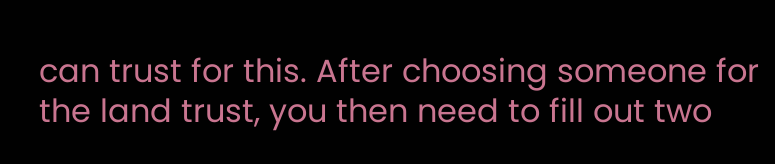can trust for this. After choosing someone for the land trust, you then need to fill out two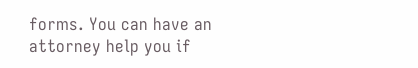forms. You can have an attorney help you if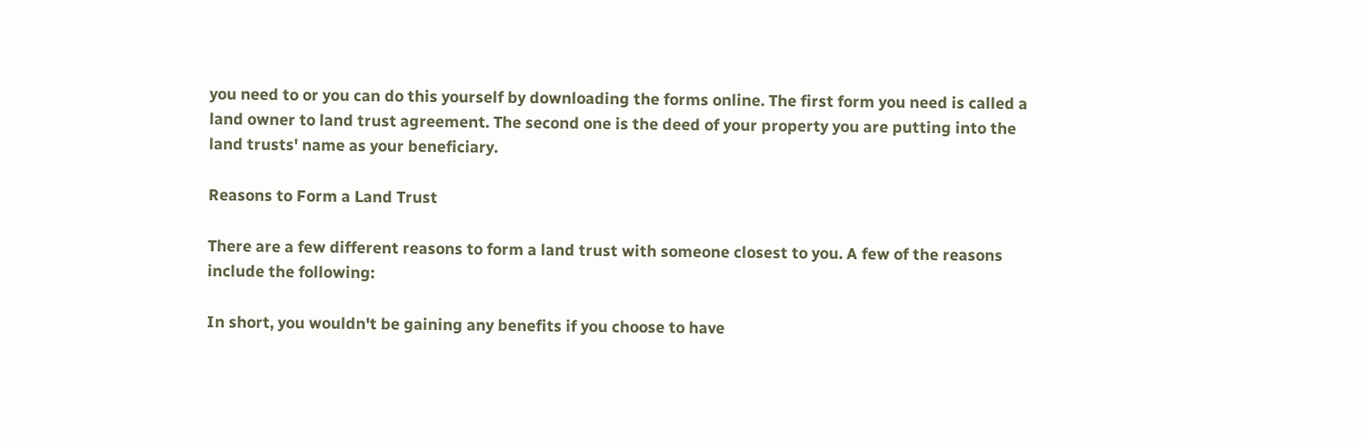you need to or you can do this yourself by downloading the forms online. The first form you need is called a land owner to land trust agreement. The second one is the deed of your property you are putting into the land trusts' name as your beneficiary.

Reasons to Form a Land Trust

There are a few different reasons to form a land trust with someone closest to you. A few of the reasons include the following:

In short, you wouldn't be gaining any benefits if you choose to have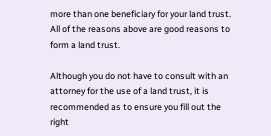more than one beneficiary for your land trust. All of the reasons above are good reasons to form a land trust.

Although you do not have to consult with an attorney for the use of a land trust, it is recommended as to ensure you fill out the right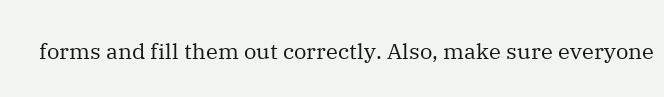forms and fill them out correctly. Also, make sure everyone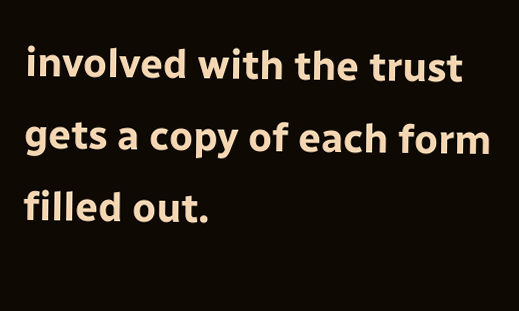involved with the trust gets a copy of each form filled out.